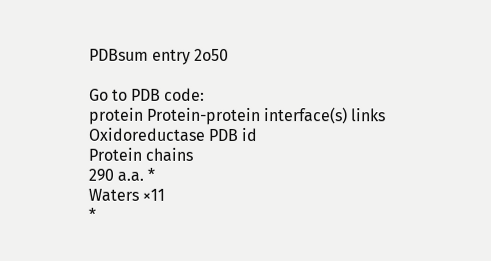PDBsum entry 2o50

Go to PDB code:
protein Protein-protein interface(s) links
Oxidoreductase PDB id
Protein chains
290 a.a. *
Waters ×11
*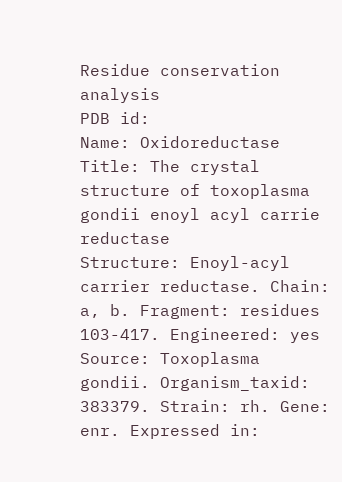Residue conservation analysis
PDB id:
Name: Oxidoreductase
Title: The crystal structure of toxoplasma gondii enoyl acyl carrie reductase
Structure: Enoyl-acyl carrier reductase. Chain: a, b. Fragment: residues 103-417. Engineered: yes
Source: Toxoplasma gondii. Organism_taxid: 383379. Strain: rh. Gene: enr. Expressed in: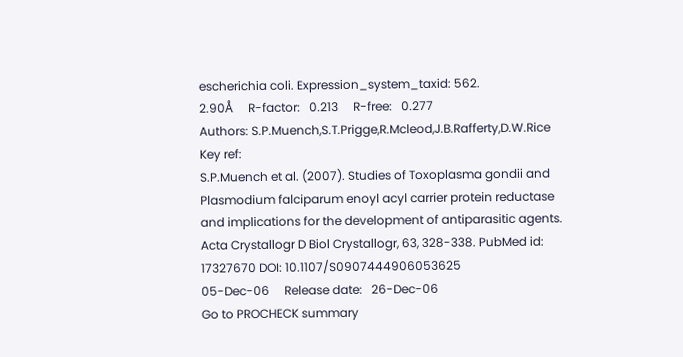escherichia coli. Expression_system_taxid: 562.
2.90Å     R-factor:   0.213     R-free:   0.277
Authors: S.P.Muench,S.T.Prigge,R.Mcleod,J.B.Rafferty,D.W.Rice
Key ref:
S.P.Muench et al. (2007). Studies of Toxoplasma gondii and Plasmodium falciparum enoyl acyl carrier protein reductase and implications for the development of antiparasitic agents. Acta Crystallogr D Biol Crystallogr, 63, 328-338. PubMed id: 17327670 DOI: 10.1107/S0907444906053625
05-Dec-06     Release date:   26-Dec-06
Go to PROCHECK summary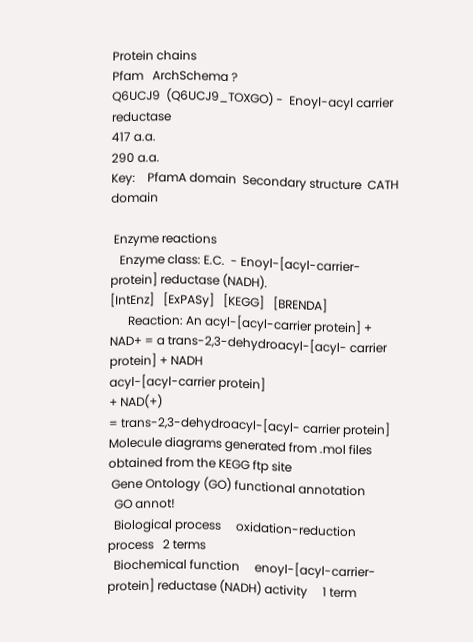Protein chains
Pfam   ArchSchema ?
Q6UCJ9  (Q6UCJ9_TOXGO) -  Enoyl-acyl carrier reductase
417 a.a.
290 a.a.
Key:    PfamA domain  Secondary structure  CATH domain

 Enzyme reactions
   Enzyme class: E.C.  - Enoyl-[acyl-carrier-protein] reductase (NADH).
[IntEnz]   [ExPASy]   [KEGG]   [BRENDA]
      Reaction: An acyl-[acyl-carrier protein] + NAD+ = a trans-2,3-dehydroacyl-[acyl- carrier protein] + NADH
acyl-[acyl-carrier protein]
+ NAD(+)
= trans-2,3-dehydroacyl-[acyl- carrier protein]
Molecule diagrams generated from .mol files obtained from the KEGG ftp site
 Gene Ontology (GO) functional annotation
  GO annot!
  Biological process     oxidation-reduction process   2 terms
  Biochemical function     enoyl-[acyl-carrier-protein] reductase (NADH) activity     1 term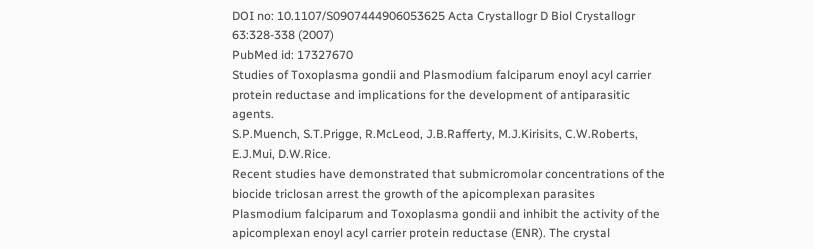DOI no: 10.1107/S0907444906053625 Acta Crystallogr D Biol Crystallogr 63:328-338 (2007)
PubMed id: 17327670
Studies of Toxoplasma gondii and Plasmodium falciparum enoyl acyl carrier protein reductase and implications for the development of antiparasitic agents.
S.P.Muench, S.T.Prigge, R.McLeod, J.B.Rafferty, M.J.Kirisits, C.W.Roberts, E.J.Mui, D.W.Rice.
Recent studies have demonstrated that submicromolar concentrations of the biocide triclosan arrest the growth of the apicomplexan parasites Plasmodium falciparum and Toxoplasma gondii and inhibit the activity of the apicomplexan enoyl acyl carrier protein reductase (ENR). The crystal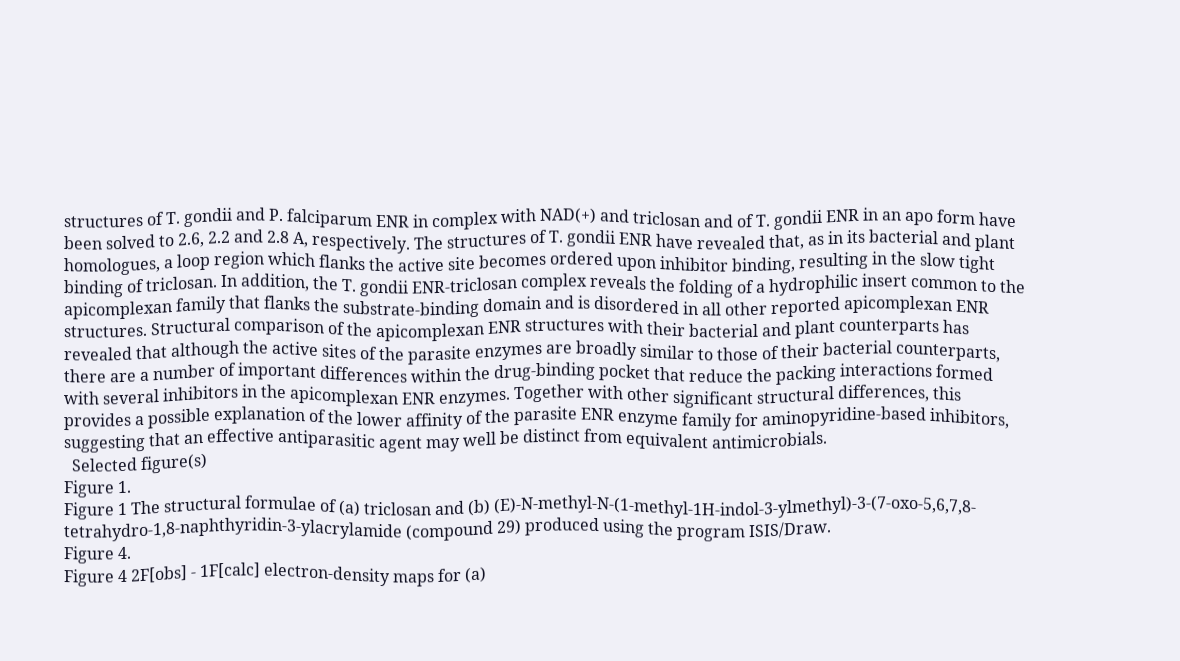structures of T. gondii and P. falciparum ENR in complex with NAD(+) and triclosan and of T. gondii ENR in an apo form have been solved to 2.6, 2.2 and 2.8 A, respectively. The structures of T. gondii ENR have revealed that, as in its bacterial and plant homologues, a loop region which flanks the active site becomes ordered upon inhibitor binding, resulting in the slow tight binding of triclosan. In addition, the T. gondii ENR-triclosan complex reveals the folding of a hydrophilic insert common to the apicomplexan family that flanks the substrate-binding domain and is disordered in all other reported apicomplexan ENR structures. Structural comparison of the apicomplexan ENR structures with their bacterial and plant counterparts has revealed that although the active sites of the parasite enzymes are broadly similar to those of their bacterial counterparts, there are a number of important differences within the drug-binding pocket that reduce the packing interactions formed with several inhibitors in the apicomplexan ENR enzymes. Together with other significant structural differences, this provides a possible explanation of the lower affinity of the parasite ENR enzyme family for aminopyridine-based inhibitors, suggesting that an effective antiparasitic agent may well be distinct from equivalent antimicrobials.
  Selected figure(s)
Figure 1.
Figure 1 The structural formulae of (a) triclosan and (b) (E)-N-methyl-N-(1-methyl-1H-indol-3-ylmethyl)-3-(7-oxo-5,6,7,8-tetrahydro-1,8-naphthyridin-3-ylacrylamide (compound 29) produced using the program ISIS/Draw.
Figure 4.
Figure 4 2F[obs] - 1F[calc] electron-density maps for (a)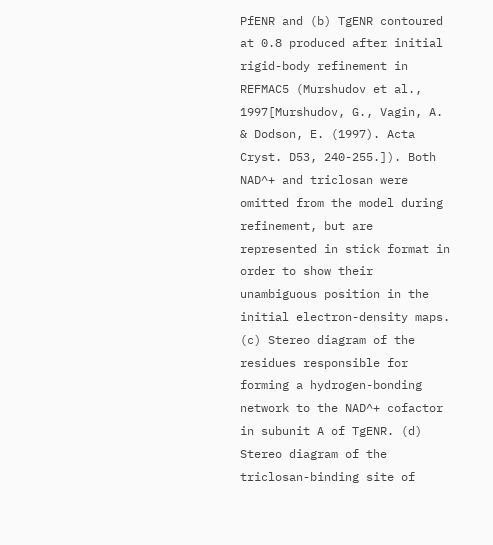PfENR and (b) TgENR contoured at 0.8 produced after initial rigid-body refinement in REFMAC5 (Murshudov et al., 1997[Murshudov, G., Vagin, A. & Dodson, E. (1997). Acta Cryst. D53, 240-255.]). Both NAD^+ and triclosan were omitted from the model during refinement, but are represented in stick format in order to show their unambiguous position in the initial electron-density maps. (c) Stereo diagram of the residues responsible for forming a hydrogen-bonding network to the NAD^+ cofactor in subunit A of TgENR. (d) Stereo diagram of the triclosan-binding site of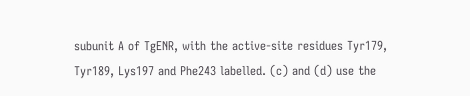subunit A of TgENR, with the active-site residues Tyr179, Tyr189, Lys197 and Phe243 labelled. (c) and (d) use the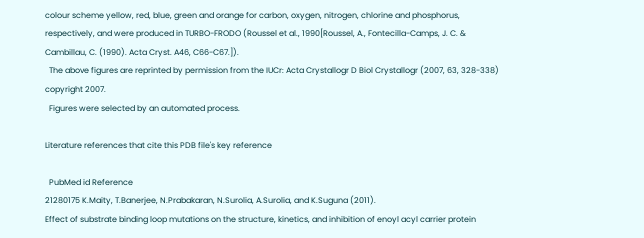colour scheme yellow, red, blue, green and orange for carbon, oxygen, nitrogen, chlorine and phosphorus, respectively, and were produced in TURBO-FRODO (Roussel et al., 1990[Roussel, A., Fontecilla-Camps, J. C. & Cambillau, C. (1990). Acta Cryst. A46, C66-C67.]).
  The above figures are reprinted by permission from the IUCr: Acta Crystallogr D Biol Crystallogr (2007, 63, 328-338) copyright 2007.
  Figures were selected by an automated process.

Literature references that cite this PDB file's key reference

  PubMed id Reference
21280175 K.Maity, T.Banerjee, N.Prabakaran, N.Surolia, A.Surolia, and K.Suguna (2011).
Effect of substrate binding loop mutations on the structure, kinetics, and inhibition of enoyl acyl carrier protein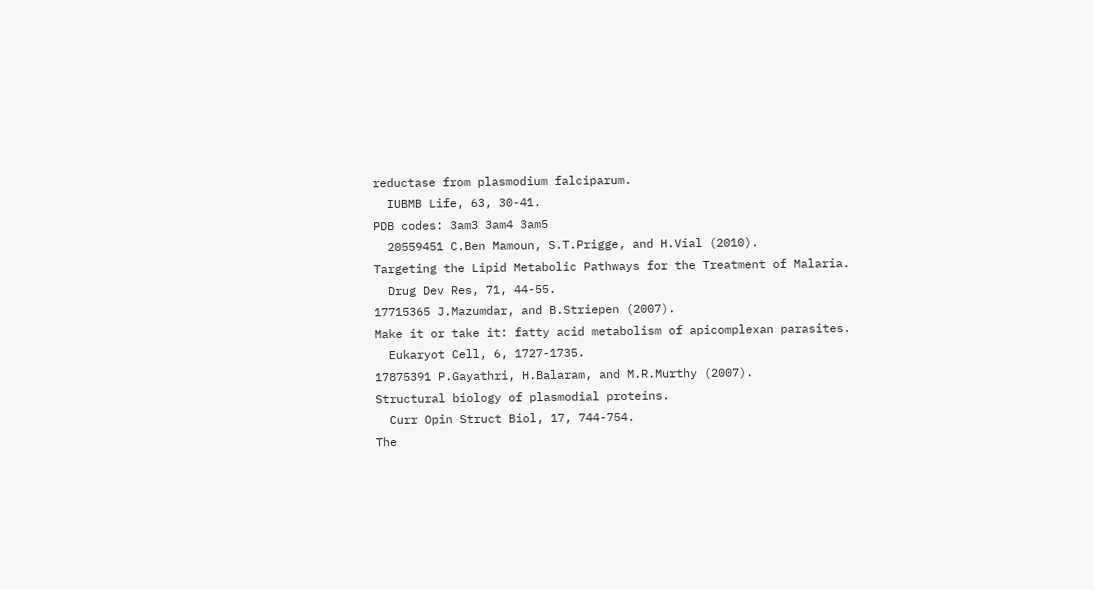reductase from plasmodium falciparum.
  IUBMB Life, 63, 30-41.
PDB codes: 3am3 3am4 3am5
  20559451 C.Ben Mamoun, S.T.Prigge, and H.Vial (2010).
Targeting the Lipid Metabolic Pathways for the Treatment of Malaria.
  Drug Dev Res, 71, 44-55.
17715365 J.Mazumdar, and B.Striepen (2007).
Make it or take it: fatty acid metabolism of apicomplexan parasites.
  Eukaryot Cell, 6, 1727-1735.
17875391 P.Gayathri, H.Balaram, and M.R.Murthy (2007).
Structural biology of plasmodial proteins.
  Curr Opin Struct Biol, 17, 744-754.
The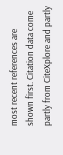most recent references are shown first. Citation data come partly from CiteXplore and partly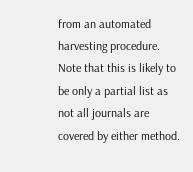from an automated harvesting procedure. Note that this is likely to be only a partial list as not all journals are covered by either method.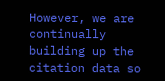However, we are continually building up the citation data so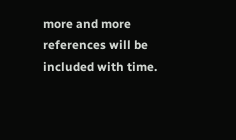more and more references will be included with time.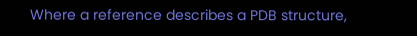Where a reference describes a PDB structure,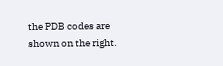the PDB codes are shown on the right.